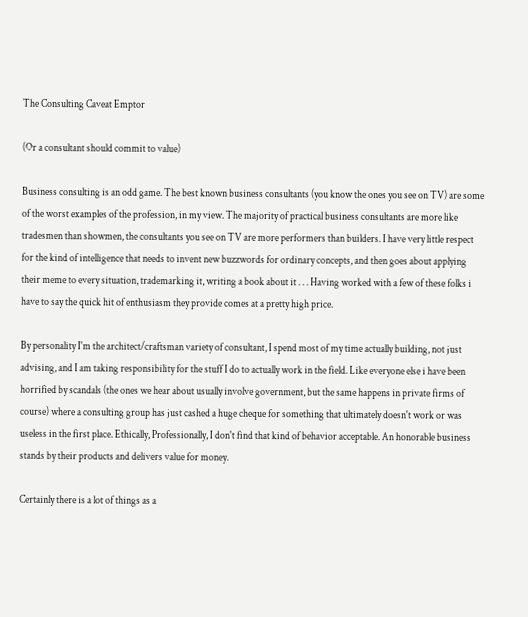The Consulting Caveat Emptor

(Or a consultant should commit to value)

Business consulting is an odd game. The best known business consultants (you know the ones you see on TV) are some of the worst examples of the profession, in my view. The majority of practical business consultants are more like tradesmen than showmen, the consultants you see on TV are more performers than builders. I have very little respect for the kind of intelligence that needs to invent new buzzwords for ordinary concepts, and then goes about applying their meme to every situation, trademarking it, writing a book about it . . . Having worked with a few of these folks i have to say the quick hit of enthusiasm they provide comes at a pretty high price.

By personality I'm the architect/craftsman variety of consultant, I spend most of my time actually building, not just advising, and I am taking responsibility for the stuff I do to actually work in the field. Like everyone else i have been horrified by scandals (the ones we hear about usually involve government, but the same happens in private firms of course) where a consulting group has just cashed a huge cheque for something that ultimately doesn't work or was useless in the first place. Ethically, Professionally, I don't find that kind of behavior acceptable. An honorable business stands by their products and delivers value for money.

Certainly there is a lot of things as a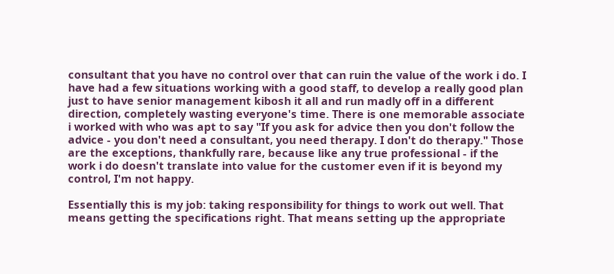consultant that you have no control over that can ruin the value of the work i do. I have had a few situations working with a good staff, to develop a really good plan just to have senior management kibosh it all and run madly off in a different direction, completely wasting everyone's time. There is one memorable associate i worked with who was apt to say "If you ask for advice then you don't follow the advice - you don't need a consultant, you need therapy. I don't do therapy." Those are the exceptions, thankfully rare, because like any true professional - if the work i do doesn't translate into value for the customer even if it is beyond my control, I'm not happy.

Essentially this is my job: taking responsibility for things to work out well. That means getting the specifications right. That means setting up the appropriate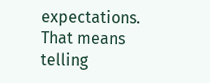expectations. That means telling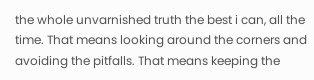the whole unvarnished truth the best i can, all the time. That means looking around the corners and avoiding the pitfalls. That means keeping the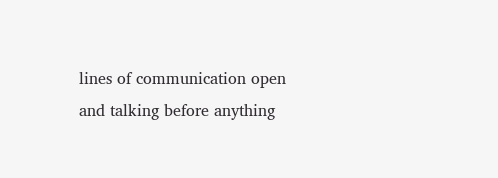lines of communication open and talking before anything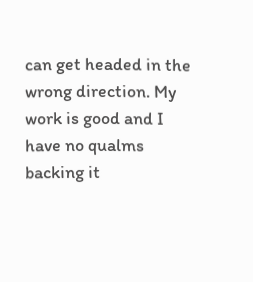can get headed in the wrong direction. My work is good and I have no qualms backing it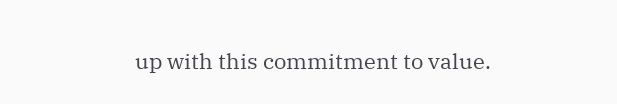up with this commitment to value.